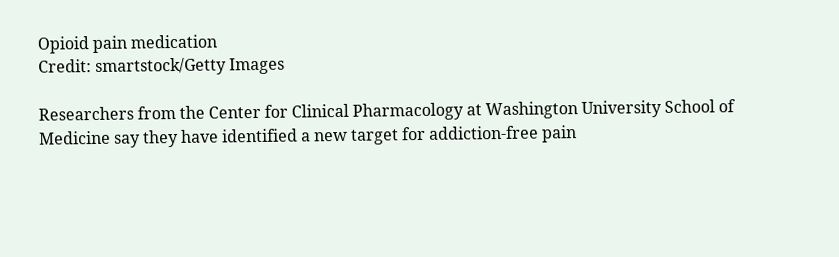Opioid pain medication
Credit: smartstock/Getty Images

Researchers from the Center for Clinical Pharmacology at Washington University School of Medicine say they have identified a new target for addiction-free pain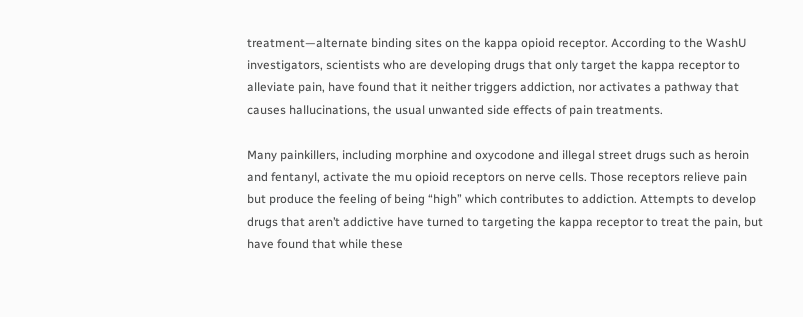treatment—alternate binding sites on the kappa opioid receptor. According to the WashU investigators, scientists who are developing drugs that only target the kappa receptor to alleviate pain, have found that it neither triggers addiction, nor activates a pathway that causes hallucinations, the usual unwanted side effects of pain treatments.

Many painkillers, including morphine and oxycodone and illegal street drugs such as heroin and fentanyl, activate the mu opioid receptors on nerve cells. Those receptors relieve pain but produce the feeling of being “high” which contributes to addiction. Attempts to develop drugs that aren’t addictive have turned to targeting the kappa receptor to treat the pain, but have found that while these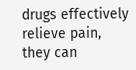drugs effectively relieve pain, they can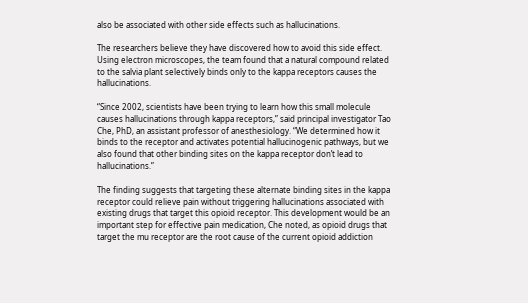also be associated with other side effects such as hallucinations.

The researchers believe they have discovered how to avoid this side effect. Using electron microscopes, the team found that a natural compound related to the salvia plant selectively binds only to the kappa receptors causes the hallucinations.

“Since 2002, scientists have been trying to learn how this small molecule causes hallucinations through kappa receptors,” said principal investigator Tao Che, PhD, an assistant professor of anesthesiology. “We determined how it binds to the receptor and activates potential hallucinogenic pathways, but we also found that other binding sites on the kappa receptor don’t lead to hallucinations.”

The finding suggests that targeting these alternate binding sites in the kappa receptor could relieve pain without triggering hallucinations associated with existing drugs that target this opioid receptor. This development would be an important step for effective pain medication, Che noted, as opioid drugs that target the mu receptor are the root cause of the current opioid addiction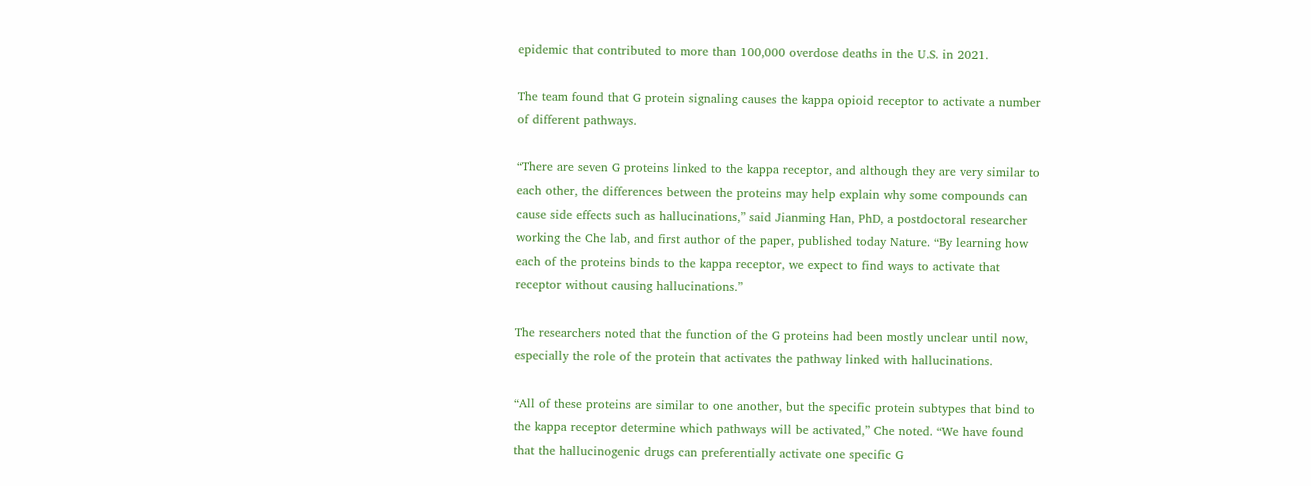epidemic that contributed to more than 100,000 overdose deaths in the U.S. in 2021.

The team found that G protein signaling causes the kappa opioid receptor to activate a number of different pathways.

“There are seven G proteins linked to the kappa receptor, and although they are very similar to each other, the differences between the proteins may help explain why some compounds can cause side effects such as hallucinations,” said Jianming Han, PhD, a postdoctoral researcher working the Che lab, and first author of the paper, published today Nature. “By learning how each of the proteins binds to the kappa receptor, we expect to find ways to activate that receptor without causing hallucinations.”

The researchers noted that the function of the G proteins had been mostly unclear until now, especially the role of the protein that activates the pathway linked with hallucinations.

“All of these proteins are similar to one another, but the specific protein subtypes that bind to the kappa receptor determine which pathways will be activated,” Che noted. “We have found that the hallucinogenic drugs can preferentially activate one specific G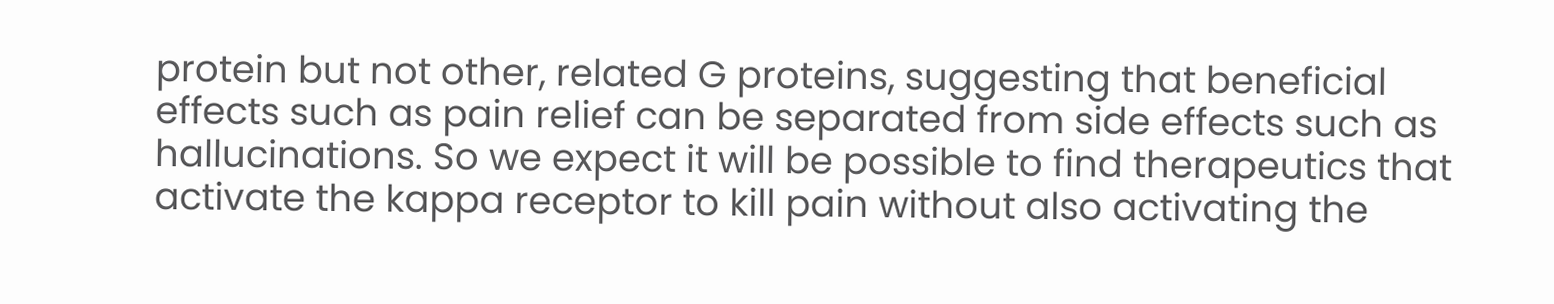protein but not other, related G proteins, suggesting that beneficial effects such as pain relief can be separated from side effects such as hallucinations. So we expect it will be possible to find therapeutics that activate the kappa receptor to kill pain without also activating the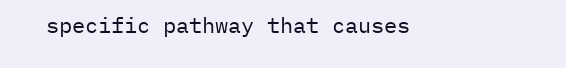specific pathway that causes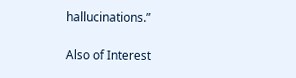hallucinations.”

Also of Interest